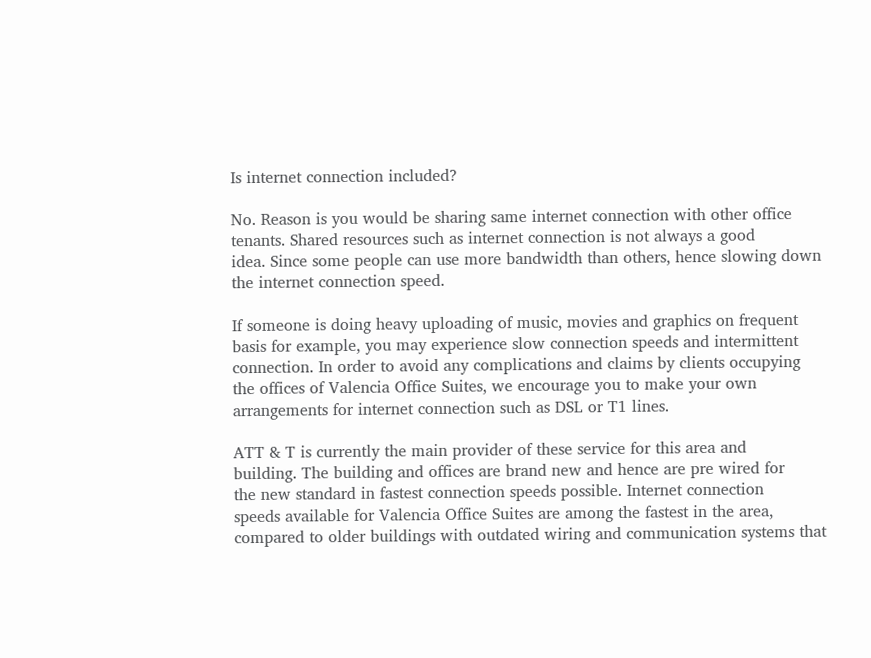Is internet connection included?

No. Reason is you would be sharing same internet connection with other office
tenants. Shared resources such as internet connection is not always a good
idea. Since some people can use more bandwidth than others, hence slowing down
the internet connection speed.

If someone is doing heavy uploading of music, movies and graphics on frequent
basis for example, you may experience slow connection speeds and intermittent
connection. In order to avoid any complications and claims by clients occupying
the offices of Valencia Office Suites, we encourage you to make your own
arrangements for internet connection such as DSL or T1 lines.

ATT & T is currently the main provider of these service for this area and
building. The building and offices are brand new and hence are pre wired for
the new standard in fastest connection speeds possible. Internet connection
speeds available for Valencia Office Suites are among the fastest in the area,
compared to older buildings with outdated wiring and communication systems that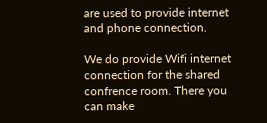are used to provide internet and phone connection.

We do provide Wifi internet connection for the shared confrence room. There you can make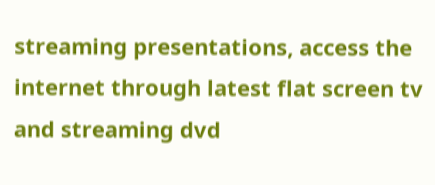streaming presentations, access the internet through latest flat screen tv and streaming dvd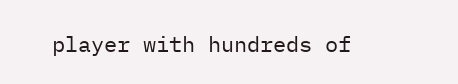player with hundreds of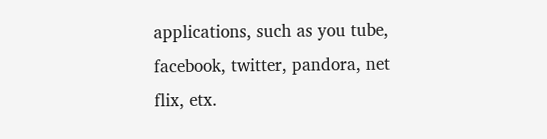applications, such as you tube, facebook, twitter, pandora, net flix, etx.